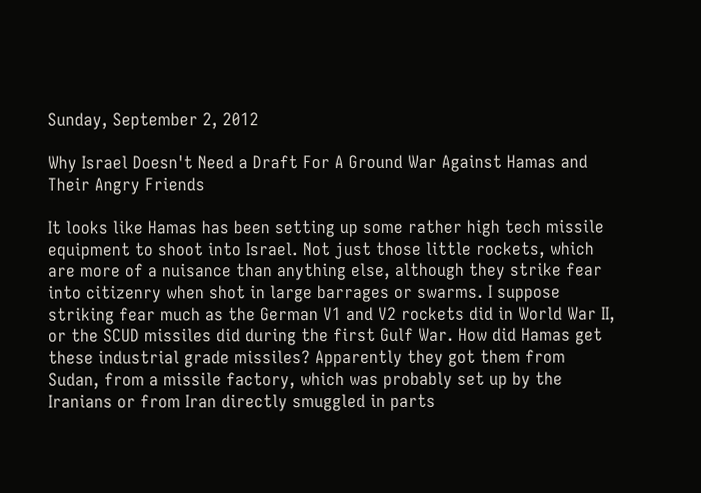Sunday, September 2, 2012

Why Israel Doesn't Need a Draft For A Ground War Against Hamas and Their Angry Friends

It looks like Hamas has been setting up some rather high tech missile equipment to shoot into Israel. Not just those little rockets, which are more of a nuisance than anything else, although they strike fear into citizenry when shot in large barrages or swarms. I suppose striking fear much as the German V1 and V2 rockets did in World War II, or the SCUD missiles did during the first Gulf War. How did Hamas get these industrial grade missiles? Apparently they got them from Sudan, from a missile factory, which was probably set up by the Iranians or from Iran directly smuggled in parts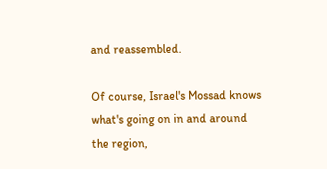and reassembled.

Of course, Israel's Mossad knows what's going on in and around the region,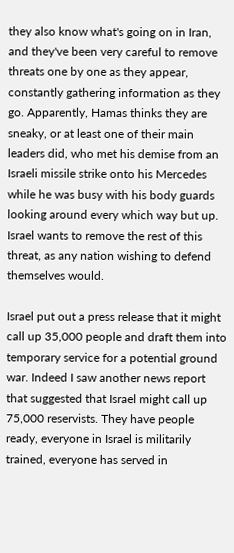they also know what's going on in Iran, and they've been very careful to remove threats one by one as they appear, constantly gathering information as they go. Apparently, Hamas thinks they are sneaky, or at least one of their main leaders did, who met his demise from an Israeli missile strike onto his Mercedes while he was busy with his body guards looking around every which way but up. Israel wants to remove the rest of this threat, as any nation wishing to defend themselves would.

Israel put out a press release that it might call up 35,000 people and draft them into temporary service for a potential ground war. Indeed I saw another news report that suggested that Israel might call up 75,000 reservists. They have people ready, everyone in Israel is militarily trained, everyone has served in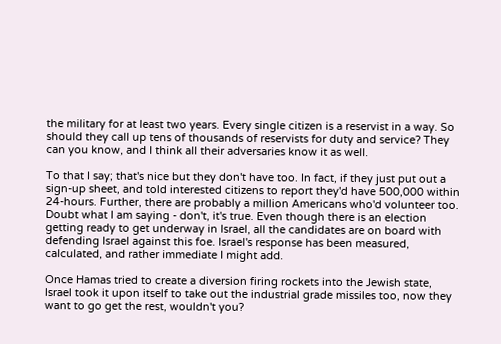the military for at least two years. Every single citizen is a reservist in a way. So should they call up tens of thousands of reservists for duty and service? They can you know, and I think all their adversaries know it as well.

To that I say; that's nice but they don't have too. In fact, if they just put out a sign-up sheet, and told interested citizens to report they'd have 500,000 within 24-hours. Further, there are probably a million Americans who'd volunteer too. Doubt what I am saying - don't, it's true. Even though there is an election getting ready to get underway in Israel, all the candidates are on board with defending Israel against this foe. Israel's response has been measured, calculated, and rather immediate I might add.

Once Hamas tried to create a diversion firing rockets into the Jewish state, Israel took it upon itself to take out the industrial grade missiles too, now they want to go get the rest, wouldn't you?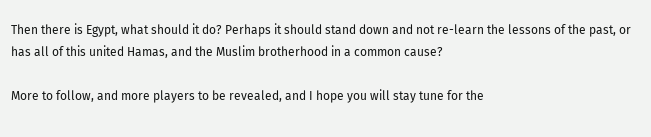Then there is Egypt, what should it do? Perhaps it should stand down and not re-learn the lessons of the past, or has all of this united Hamas, and the Muslim brotherhood in a common cause?

More to follow, and more players to be revealed, and I hope you will stay tune for the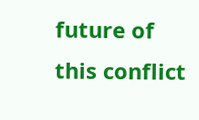future of this conflict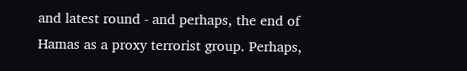and latest round - and perhaps, the end of Hamas as a proxy terrorist group. Perhaps,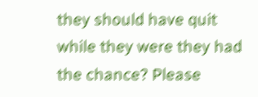they should have quit while they were they had the chance? Please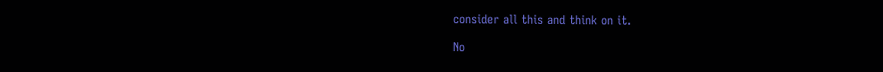consider all this and think on it.

No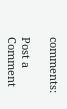comments:

Post a Comment